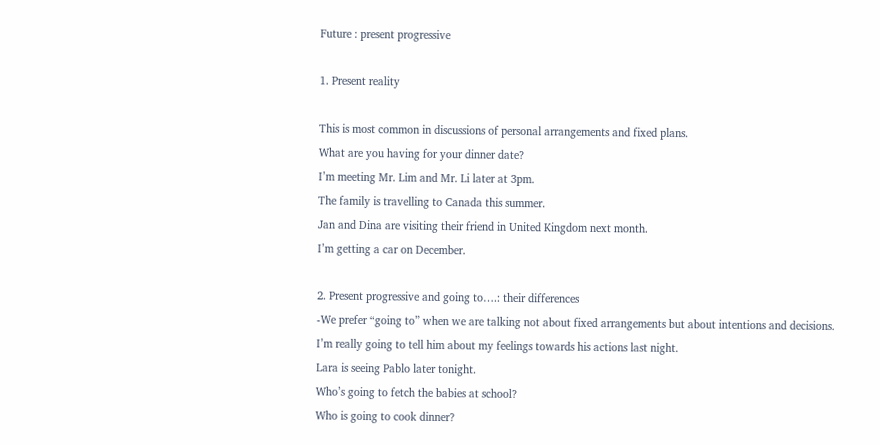Future : present progressive

1. Present reality

This is most common in discussions of personal arrangements and fixed plans.
What are you having for your dinner date?
I’m meeting Mr. Lim and Mr. Li later at 3pm.
The family is travelling to Canada this summer.
Jan and Dina are visiting their friend in United Kingdom next month.
I’m getting a car on December.

2. Present progressive and going to….: their differences
-We prefer “going to” when we are talking not about fixed arrangements but about intentions and decisions.
I’m really going to tell him about my feelings towards his actions last night.
Lara is seeing Pablo later tonight.
Who’s going to fetch the babies at school?
Who is going to cook dinner?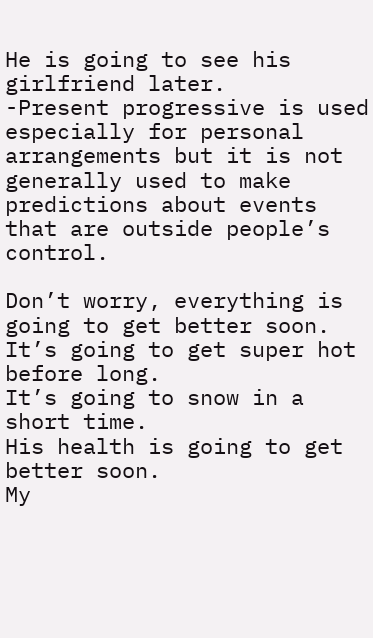He is going to see his girlfriend later.
-Present progressive is used especially for personal arrangements but it is not generally used to make predictions about events that are outside people’s control.

Don’t worry, everything is going to get better soon.
It’s going to get super hot before long.
It’s going to snow in a short time.
His health is going to get better soon.
My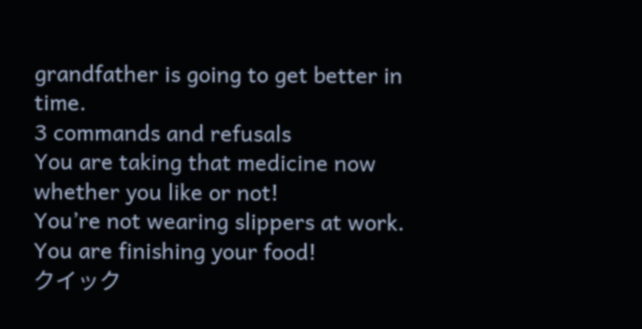grandfather is going to get better in time.
3 commands and refusals
You are taking that medicine now whether you like or not!
You’re not wearing slippers at work.
You are finishing your food!
クイック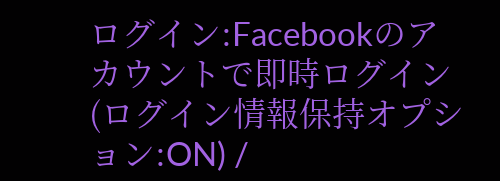ログイン:Facebookのアカウントで即時ログイン(ログイン情報保持オプション:ON) /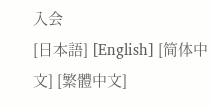入会
[日本語] [English] [简体中文] [繁體中文]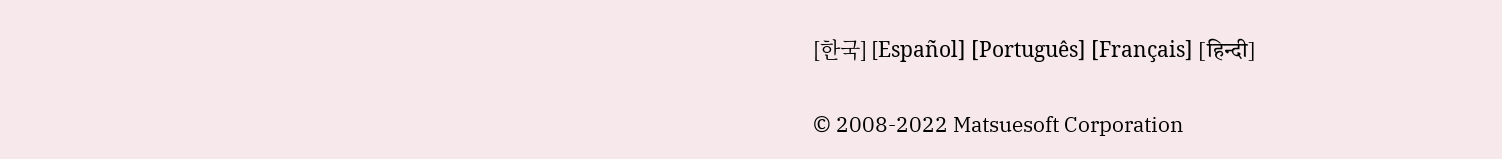[한국] [Español] [Português] [Français] [हिन्दी]

© 2008-2022 Matsuesoft Corporation